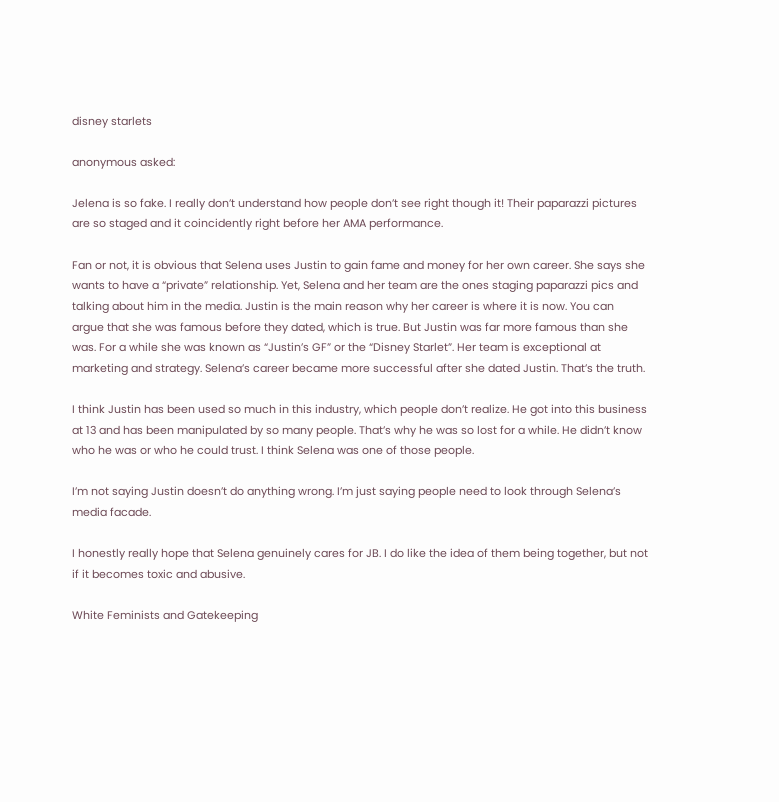disney starlets

anonymous asked:

Jelena is so fake. I really don’t understand how people don’t see right though it! Their paparazzi pictures are so staged and it coincidently right before her AMA performance.

Fan or not, it is obvious that Selena uses Justin to gain fame and money for her own career. She says she wants to have a “private” relationship. Yet, Selena and her team are the ones staging paparazzi pics and talking about him in the media. Justin is the main reason why her career is where it is now. You can argue that she was famous before they dated, which is true. But Justin was far more famous than she was. For a while she was known as “Justin’s GF” or the “Disney Starlet”. Her team is exceptional at marketing and strategy. Selena’s career became more successful after she dated Justin. That’s the truth.

I think Justin has been used so much in this industry, which people don’t realize. He got into this business at 13 and has been manipulated by so many people. That’s why he was so lost for a while. He didn’t know who he was or who he could trust. I think Selena was one of those people.

I’m not saying Justin doesn’t do anything wrong. I’m just saying people need to look through Selena’s media facade.

I honestly really hope that Selena genuinely cares for JB. I do like the idea of them being together, but not if it becomes toxic and abusive.

White Feminists and Gatekeeping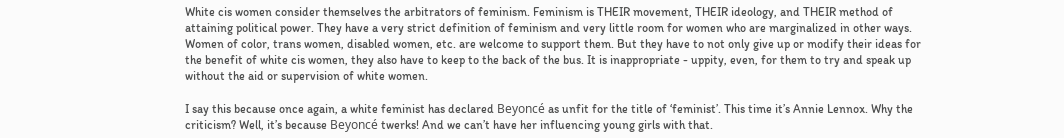White cis women consider themselves the arbitrators of feminism. Feminism is THEIR movement, THEIR ideology, and THEIR method of attaining political power. They have a very strict definition of feminism and very little room for women who are marginalized in other ways. Women of color, trans women, disabled women, etc. are welcome to support them. But they have to not only give up or modify their ideas for the benefit of white cis women, they also have to keep to the back of the bus. It is inappropriate - uppity, even, for them to try and speak up without the aid or supervision of white women.

I say this because once again, a white feminist has declared Beyoncé as unfit for the title of ‘feminist’. This time it’s Annie Lennox. Why the criticism? Well, it’s because Beyoncé twerks! And we can’t have her influencing young girls with that.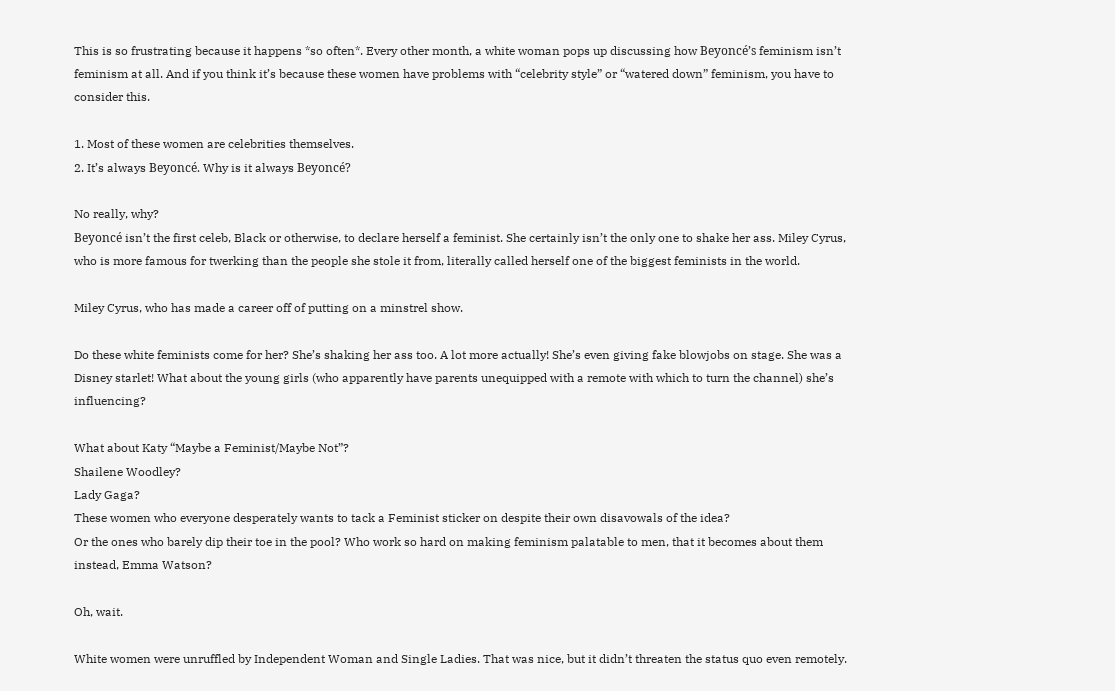This is so frustrating because it happens *so often*. Every other month, a white woman pops up discussing how Beyoncé’s feminism isn’t feminism at all. And if you think it’s because these women have problems with “celebrity style” or “watered down” feminism, you have to consider this.

1. Most of these women are celebrities themselves.
2. It’s always Beyoncé. Why is it always Beyoncé?

No really, why?
Beyoncé isn’t the first celeb, Black or otherwise, to declare herself a feminist. She certainly isn’t the only one to shake her ass. Miley Cyrus, who is more famous for twerking than the people she stole it from, literally called herself one of the biggest feminists in the world.

Miley Cyrus, who has made a career off of putting on a minstrel show.

Do these white feminists come for her? She’s shaking her ass too. A lot more actually! She’s even giving fake blowjobs on stage. She was a Disney starlet! What about the young girls (who apparently have parents unequipped with a remote with which to turn the channel) she’s influencing?

What about Katy “Maybe a Feminist/Maybe Not”?
Shailene Woodley?
Lady Gaga?
These women who everyone desperately wants to tack a Feminist sticker on despite their own disavowals of the idea?
Or the ones who barely dip their toe in the pool? Who work so hard on making feminism palatable to men, that it becomes about them instead, Emma Watson?

Oh, wait.

White women were unruffled by Independent Woman and Single Ladies. That was nice, but it didn’t threaten the status quo even remotely.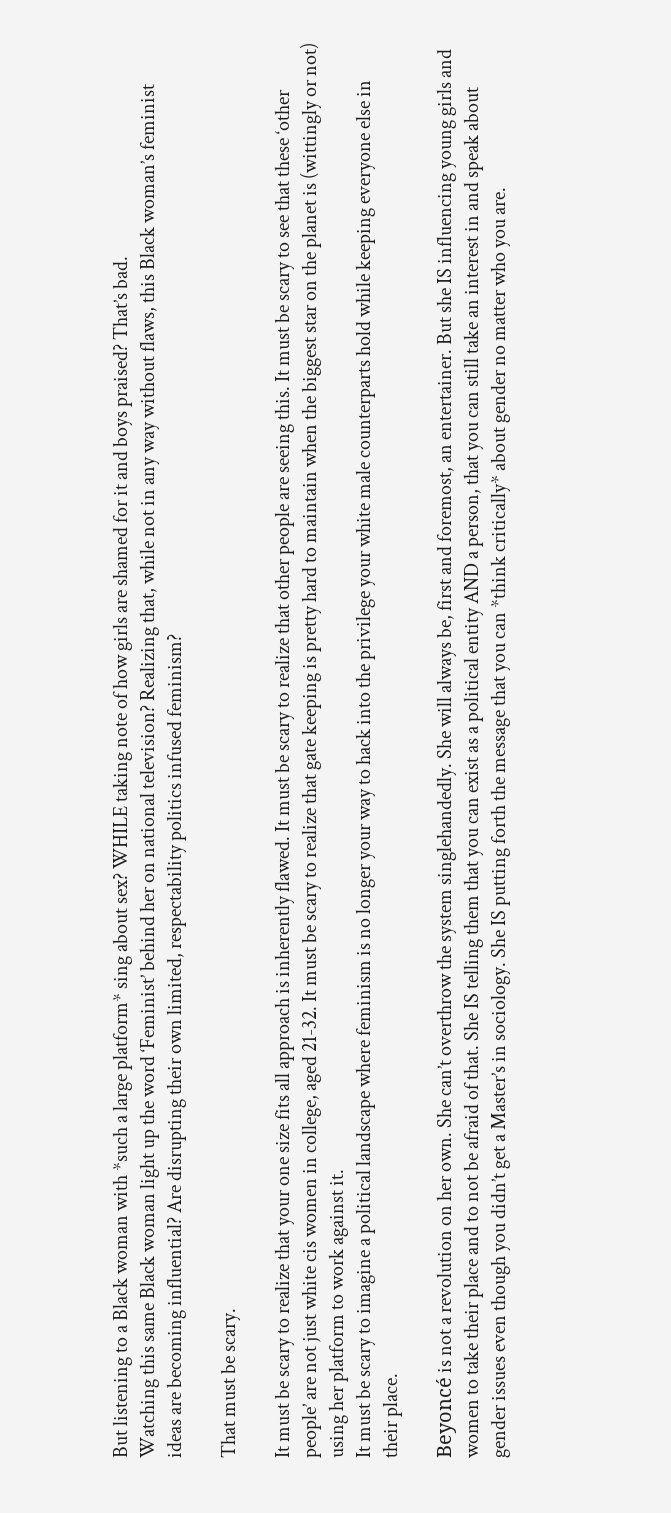But listening to a Black woman with *such a large platform* sing about sex? WHILE taking note of how girls are shamed for it and boys praised? That’s bad.
Watching this same Black woman light up the word ‘Feminist’ behind her on national television? Realizing that, while not in any way without flaws, this Black woman’s feminist ideas are becoming influential? Are disrupting their own limited, respectability politics infused feminism?

That must be scary.

It must be scary to realize that your one size fits all approach is inherently flawed. It must be scary to realize that other people are seeing this. It must be scary to see that these ‘other people’ are not just white cis women in college, aged 21-32. It must be scary to realize that gate keeping is pretty hard to maintain when the biggest star on the planet is (wittingly or not) using her platform to work against it.
It must be scary to imagine a political landscape where feminism is no longer your way to hack into the privilege your white male counterparts hold while keeping everyone else in their place.

Beyoncé is not a revolution on her own. She can’t overthrow the system singlehandedly. She will always be, first and foremost, an entertainer. But she IS influencing young girls and women to take their place and to not be afraid of that. She IS telling them that you can exist as a political entity AND a person, that you can still take an interest in and speak about gender issues even though you didn’t get a Master’s in sociology. She IS putting forth the message that you can *think critically* about gender no matter who you are.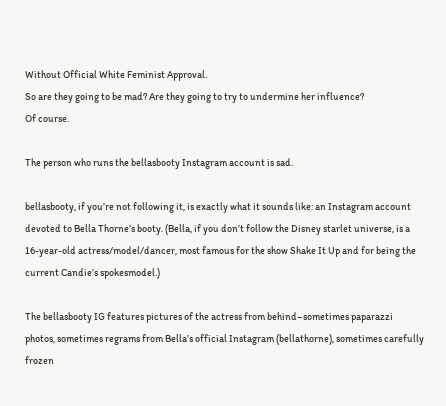Without Official White Feminist Approval.
So are they going to be mad? Are they going to try to undermine her influence?
Of course.

The person who runs the bellasbooty Instagram account is sad.

bellasbooty, if you’re not following it, is exactly what it sounds like: an Instagram account devoted to Bella Thorne’s booty. (Bella, if you don’t follow the Disney starlet universe, is a 16-year-old actress/model/dancer, most famous for the show Shake It Up and for being the current Candie’s spokesmodel.)

The bellasbooty IG features pictures of the actress from behind–sometimes paparazzi photos, sometimes regrams from Bella’s official Instagram (bellathorne), sometimes carefully frozen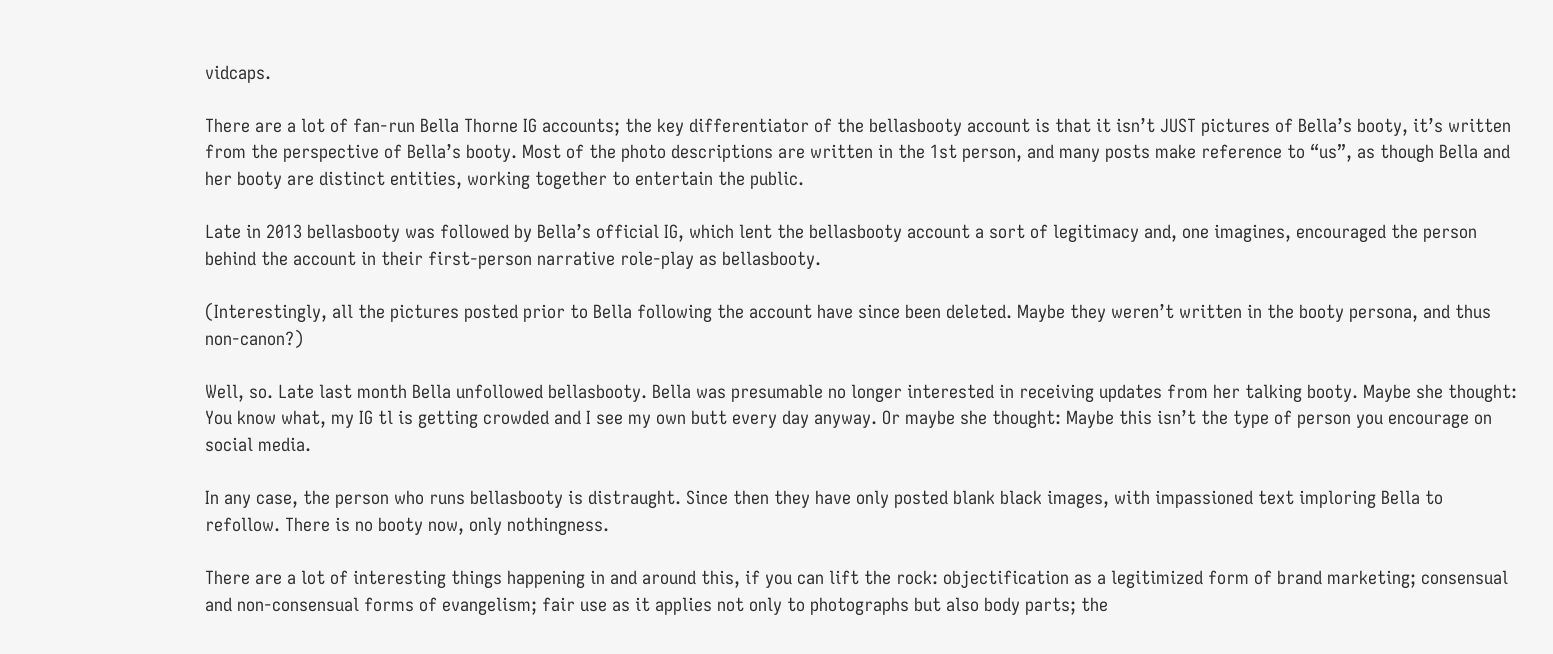vidcaps.

There are a lot of fan-run Bella Thorne IG accounts; the key differentiator of the bellasbooty account is that it isn’t JUST pictures of Bella’s booty, it’s written from the perspective of Bella’s booty. Most of the photo descriptions are written in the 1st person, and many posts make reference to “us”, as though Bella and her booty are distinct entities, working together to entertain the public.

Late in 2013 bellasbooty was followed by Bella’s official IG, which lent the bellasbooty account a sort of legitimacy and, one imagines, encouraged the person behind the account in their first-person narrative role-play as bellasbooty.

(Interestingly, all the pictures posted prior to Bella following the account have since been deleted. Maybe they weren’t written in the booty persona, and thus non-canon?)

Well, so. Late last month Bella unfollowed bellasbooty. Bella was presumable no longer interested in receiving updates from her talking booty. Maybe she thought: You know what, my IG tl is getting crowded and I see my own butt every day anyway. Or maybe she thought: Maybe this isn’t the type of person you encourage on social media.

In any case, the person who runs bellasbooty is distraught. Since then they have only posted blank black images, with impassioned text imploring Bella to refollow. There is no booty now, only nothingness.

There are a lot of interesting things happening in and around this, if you can lift the rock: objectification as a legitimized form of brand marketing; consensual and non-consensual forms of evangelism; fair use as it applies not only to photographs but also body parts; the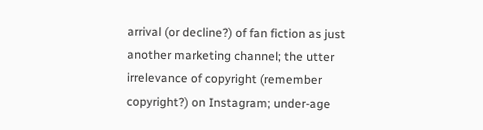arrival (or decline?) of fan fiction as just another marketing channel; the utter irrelevance of copyright (remember copyright?) on Instagram; under-age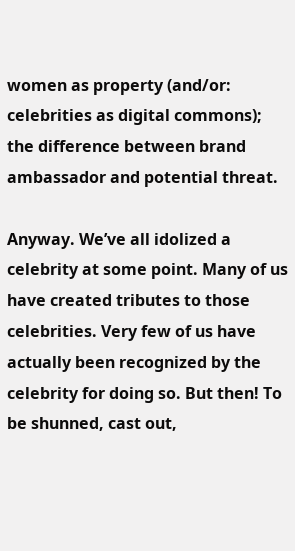women as property (and/or: celebrities as digital commons); the difference between brand ambassador and potential threat.

Anyway. We’ve all idolized a celebrity at some point. Many of us have created tributes to those celebrities. Very few of us have actually been recognized by the celebrity for doing so. But then! To be shunned, cast out,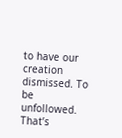to have our creation dismissed. To be unfollowed. That’s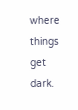where things get dark.